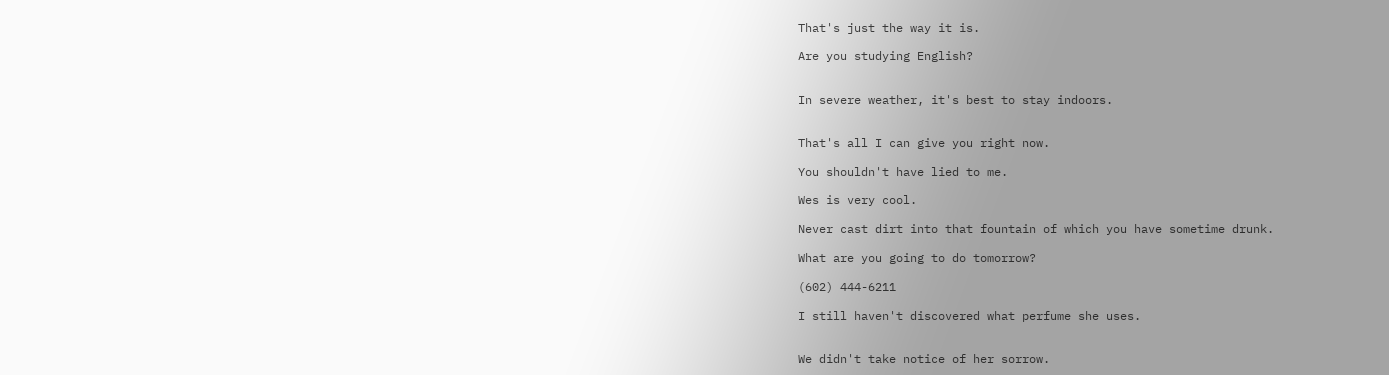That's just the way it is.

Are you studying English?


In severe weather, it's best to stay indoors.


That's all I can give you right now.

You shouldn't have lied to me.

Wes is very cool.

Never cast dirt into that fountain of which you have sometime drunk.

What are you going to do tomorrow?

(602) 444-6211

I still haven't discovered what perfume she uses.


We didn't take notice of her sorrow.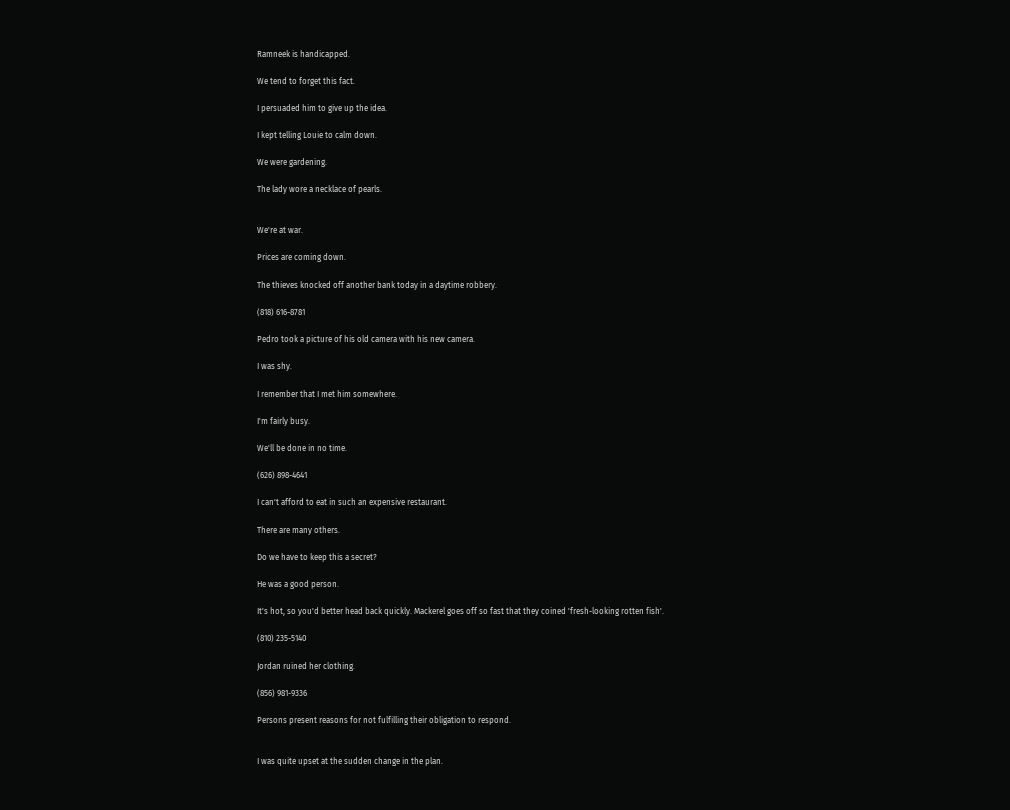Ramneek is handicapped.

We tend to forget this fact.

I persuaded him to give up the idea.

I kept telling Louie to calm down.

We were gardening.

The lady wore a necklace of pearls.


We're at war.

Prices are coming down.

The thieves knocked off another bank today in a daytime robbery.

(818) 616-8781

Pedro took a picture of his old camera with his new camera.

I was shy.

I remember that I met him somewhere.

I'm fairly busy.

We'll be done in no time.

(626) 898-4641

I can't afford to eat in such an expensive restaurant.

There are many others.

Do we have to keep this a secret?

He was a good person.

It's hot, so you'd better head back quickly. Mackerel goes off so fast that they coined 'fresh-looking rotten fish'.

(810) 235-5140

Jordan ruined her clothing.

(856) 981-9336

Persons present reasons for not fulfilling their obligation to respond.


I was quite upset at the sudden change in the plan.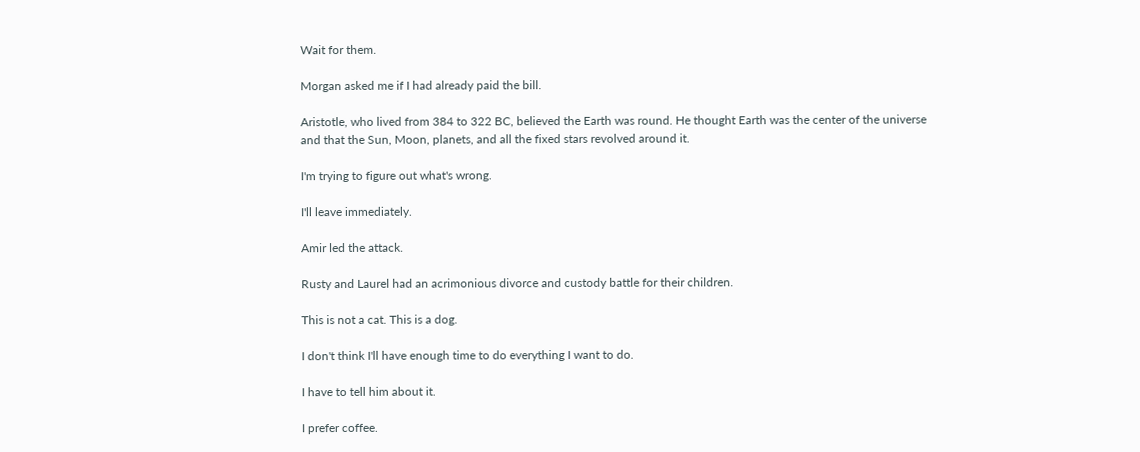Wait for them.

Morgan asked me if I had already paid the bill.

Aristotle, who lived from 384 to 322 BC, believed the Earth was round. He thought Earth was the center of the universe and that the Sun, Moon, planets, and all the fixed stars revolved around it.

I'm trying to figure out what's wrong.

I'll leave immediately.

Amir led the attack.

Rusty and Laurel had an acrimonious divorce and custody battle for their children.

This is not a cat. This is a dog.

I don't think I'll have enough time to do everything I want to do.

I have to tell him about it.

I prefer coffee.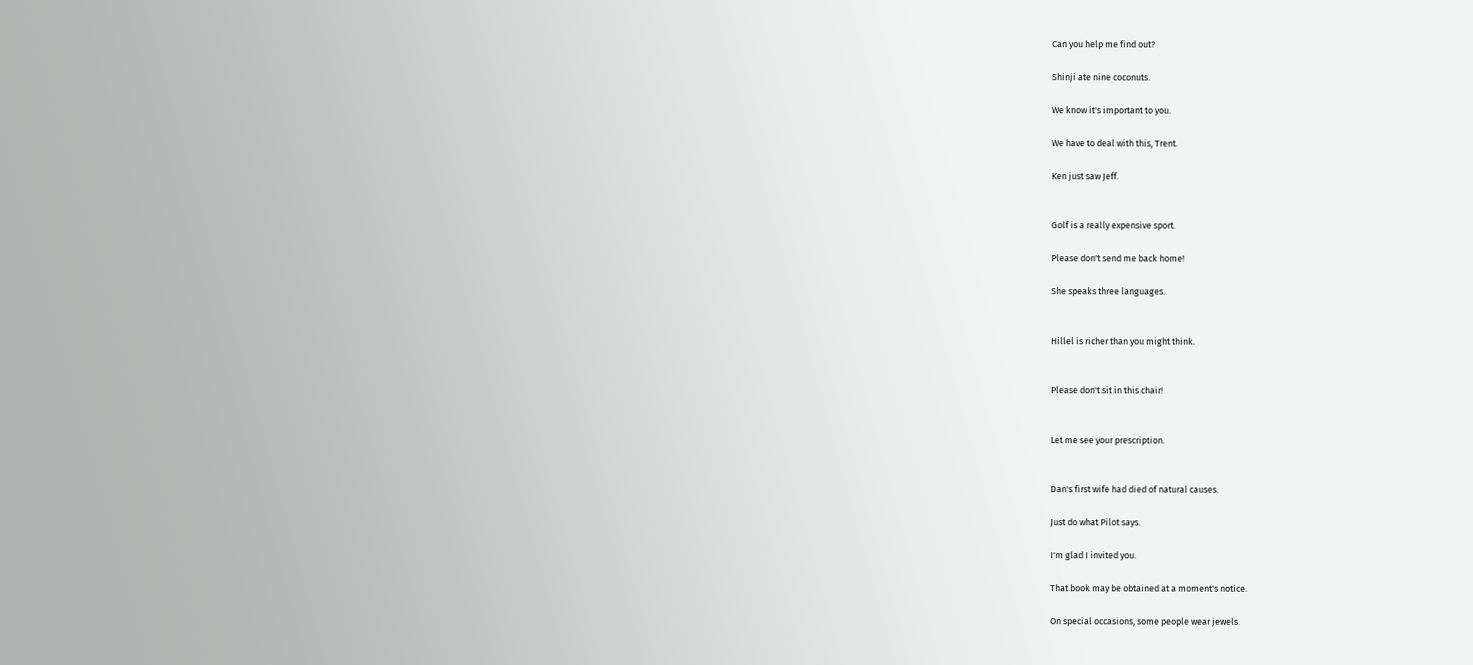Can you help me find out?

Shinji ate nine coconuts.

We know it's important to you.

We have to deal with this, Trent.

Ken just saw Jeff.


Golf is a really expensive sport.

Please don't send me back home!

She speaks three languages.


Hillel is richer than you might think.


Please don't sit in this chair!


Let me see your prescription.


Dan's first wife had died of natural causes.

Just do what Pilot says.

I'm glad I invited you.

That book may be obtained at a moment's notice.

On special occasions, some people wear jewels.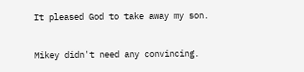It pleased God to take away my son.

Mikey didn't need any convincing.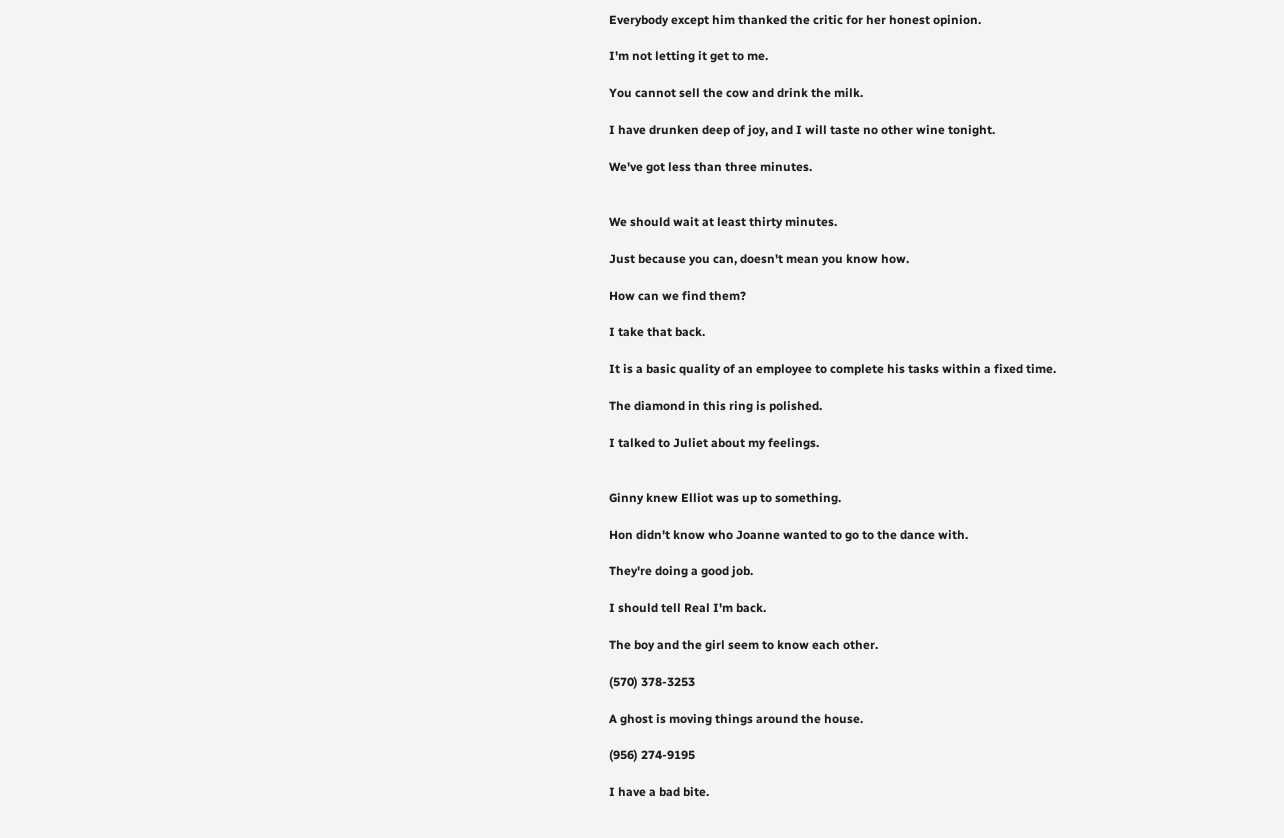Everybody except him thanked the critic for her honest opinion.

I'm not letting it get to me.

You cannot sell the cow and drink the milk.

I have drunken deep of joy, and I will taste no other wine tonight.

We've got less than three minutes.


We should wait at least thirty minutes.

Just because you can, doesn't mean you know how.

How can we find them?

I take that back.

It is a basic quality of an employee to complete his tasks within a fixed time.

The diamond in this ring is polished.

I talked to Juliet about my feelings.


Ginny knew Elliot was up to something.

Hon didn't know who Joanne wanted to go to the dance with.

They're doing a good job.

I should tell Real I'm back.

The boy and the girl seem to know each other.

(570) 378-3253

A ghost is moving things around the house.

(956) 274-9195

I have a bad bite.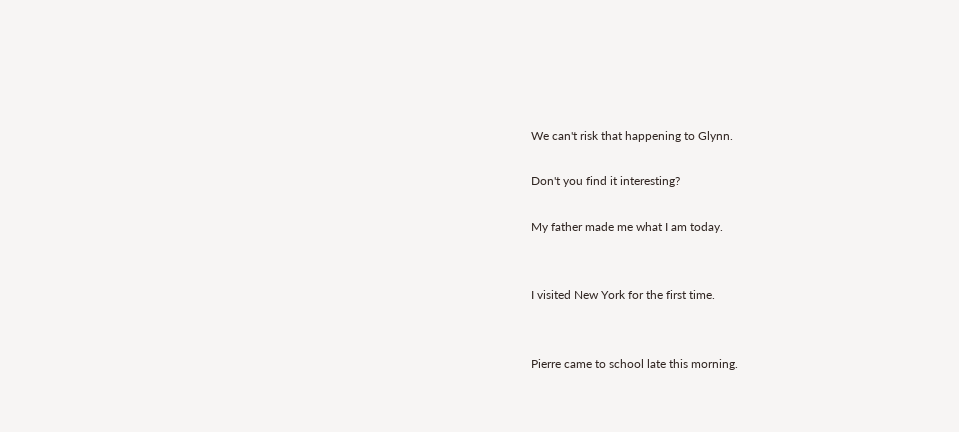We can't risk that happening to Glynn.

Don't you find it interesting?

My father made me what I am today.


I visited New York for the first time.


Pierre came to school late this morning.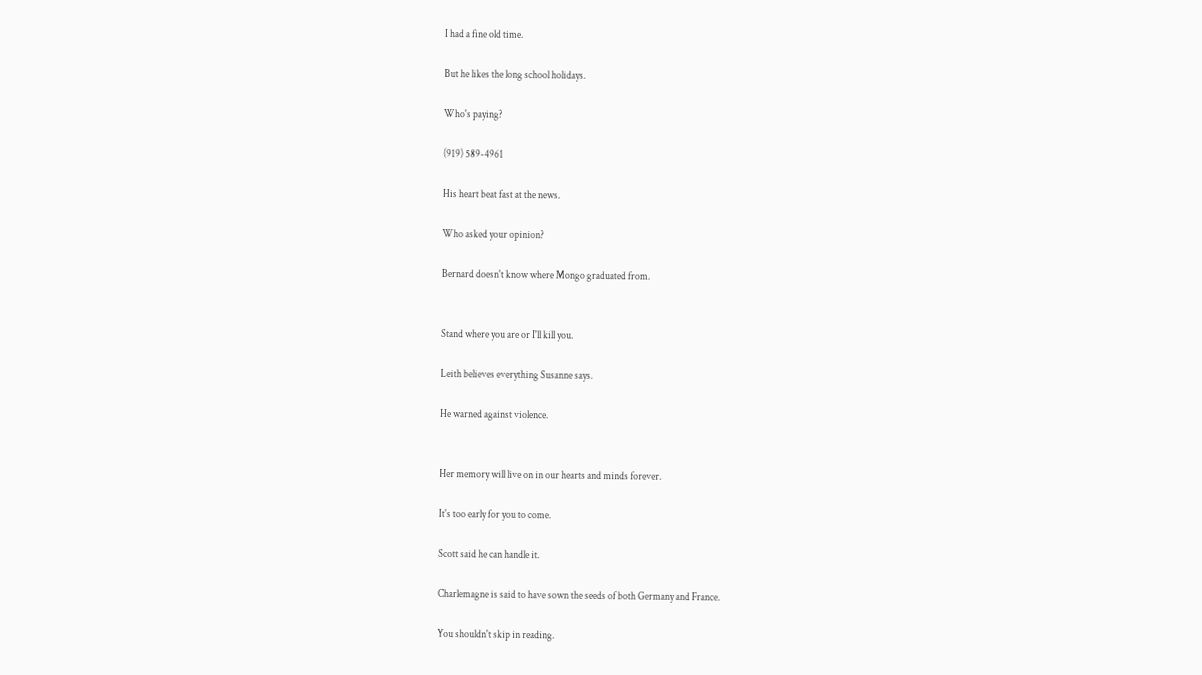I had a fine old time.

But he likes the long school holidays.

Who's paying?

(919) 589-4961

His heart beat fast at the news.

Who asked your opinion?

Bernard doesn't know where Mongo graduated from.


Stand where you are or I'll kill you.

Leith believes everything Susanne says.

He warned against violence.


Her memory will live on in our hearts and minds forever.

It's too early for you to come.

Scott said he can handle it.

Charlemagne is said to have sown the seeds of both Germany and France.

You shouldn't skip in reading.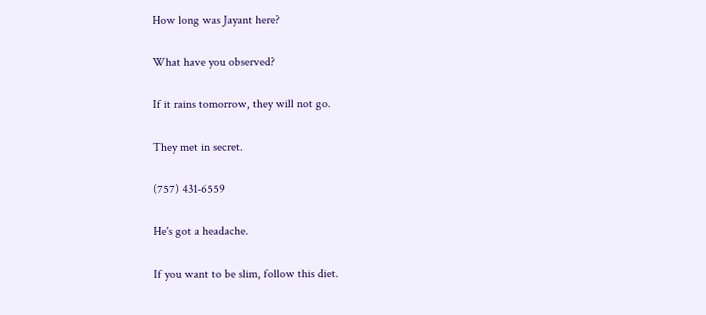How long was Jayant here?

What have you observed?

If it rains tomorrow, they will not go.

They met in secret.

(757) 431-6559

He's got a headache.

If you want to be slim, follow this diet.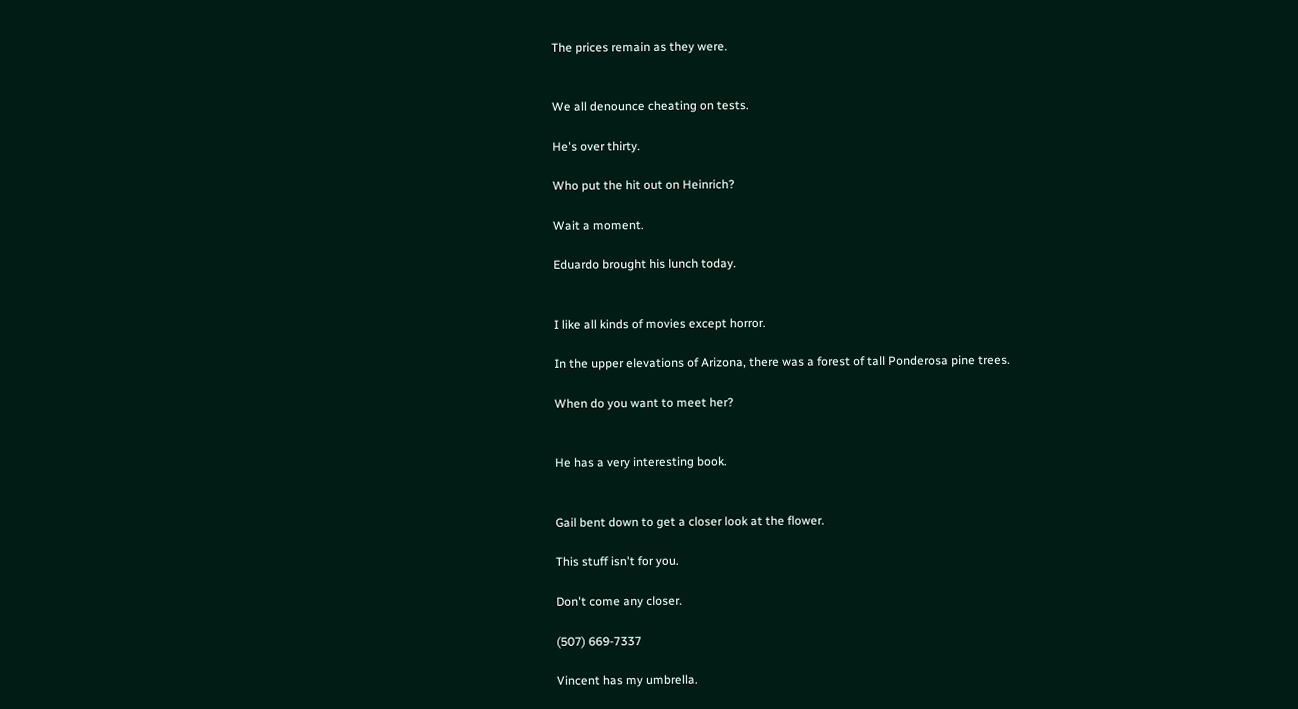The prices remain as they were.


We all denounce cheating on tests.

He's over thirty.

Who put the hit out on Heinrich?

Wait a moment.

Eduardo brought his lunch today.


I like all kinds of movies except horror.

In the upper elevations of Arizona, there was a forest of tall Ponderosa pine trees.

When do you want to meet her?


He has a very interesting book.


Gail bent down to get a closer look at the flower.

This stuff isn't for you.

Don't come any closer.

(507) 669-7337

Vincent has my umbrella.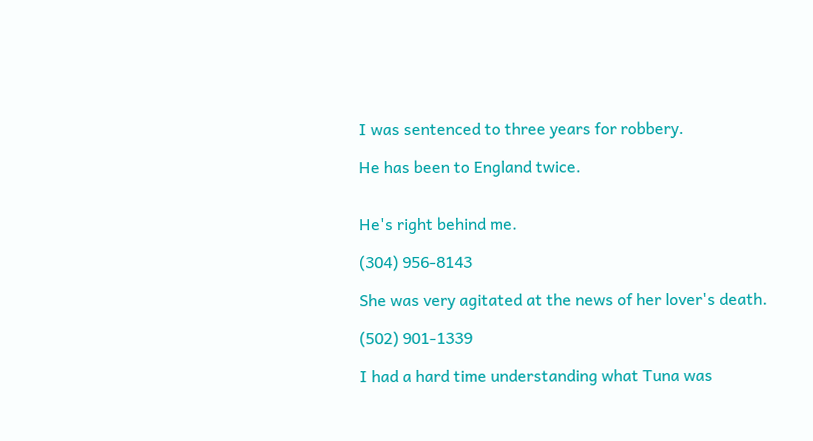I was sentenced to three years for robbery.

He has been to England twice.


He's right behind me.

(304) 956-8143

She was very agitated at the news of her lover's death.

(502) 901-1339

I had a hard time understanding what Tuna was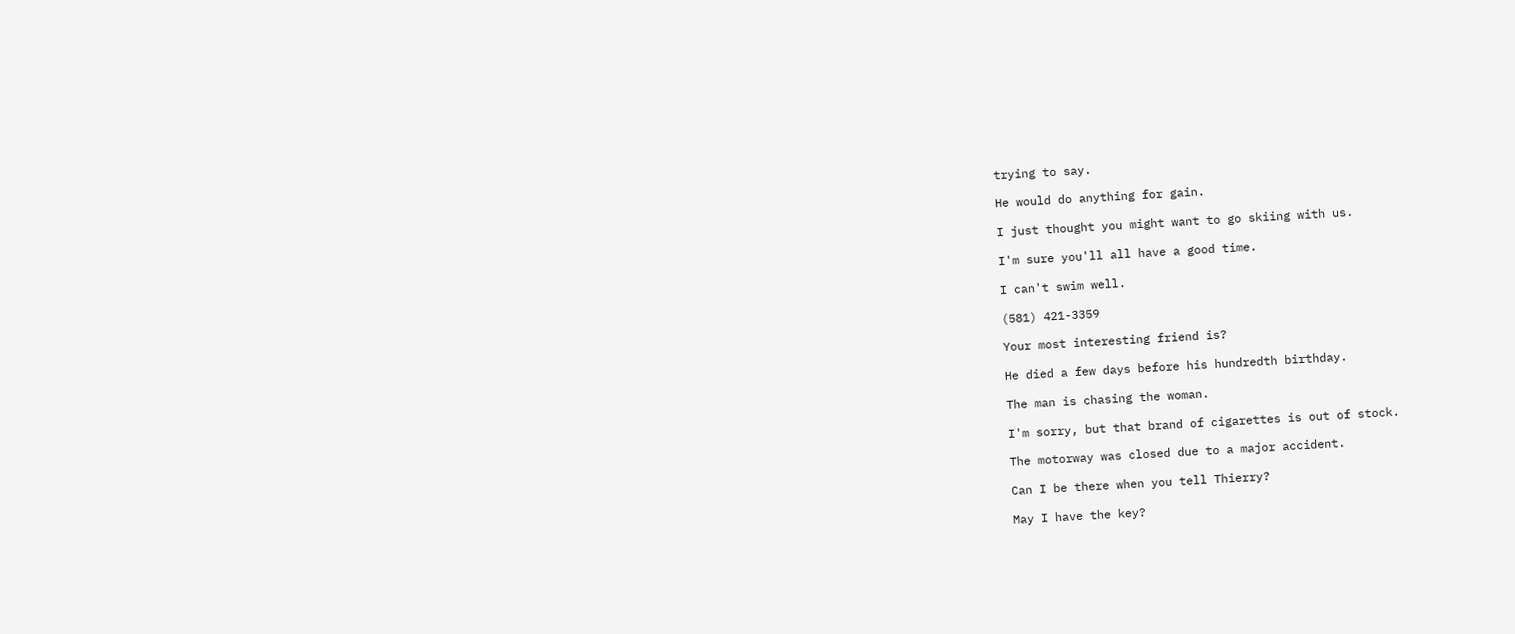trying to say.

He would do anything for gain.

I just thought you might want to go skiing with us.

I'm sure you'll all have a good time.

I can't swim well.

(581) 421-3359

Your most interesting friend is?

He died a few days before his hundredth birthday.

The man is chasing the woman.

I'm sorry, but that brand of cigarettes is out of stock.

The motorway was closed due to a major accident.

Can I be there when you tell Thierry?

May I have the key?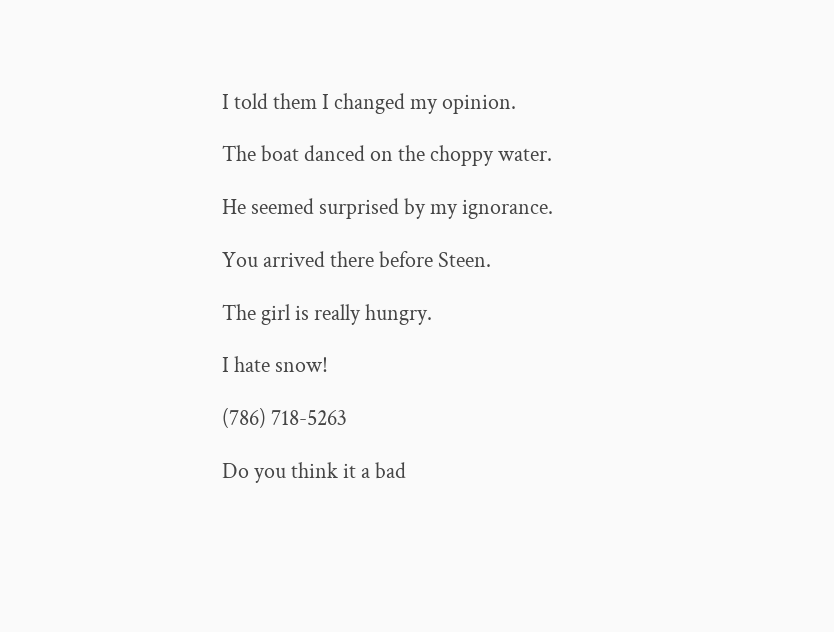I told them I changed my opinion.

The boat danced on the choppy water.

He seemed surprised by my ignorance.

You arrived there before Steen.

The girl is really hungry.

I hate snow!

(786) 718-5263

Do you think it a bad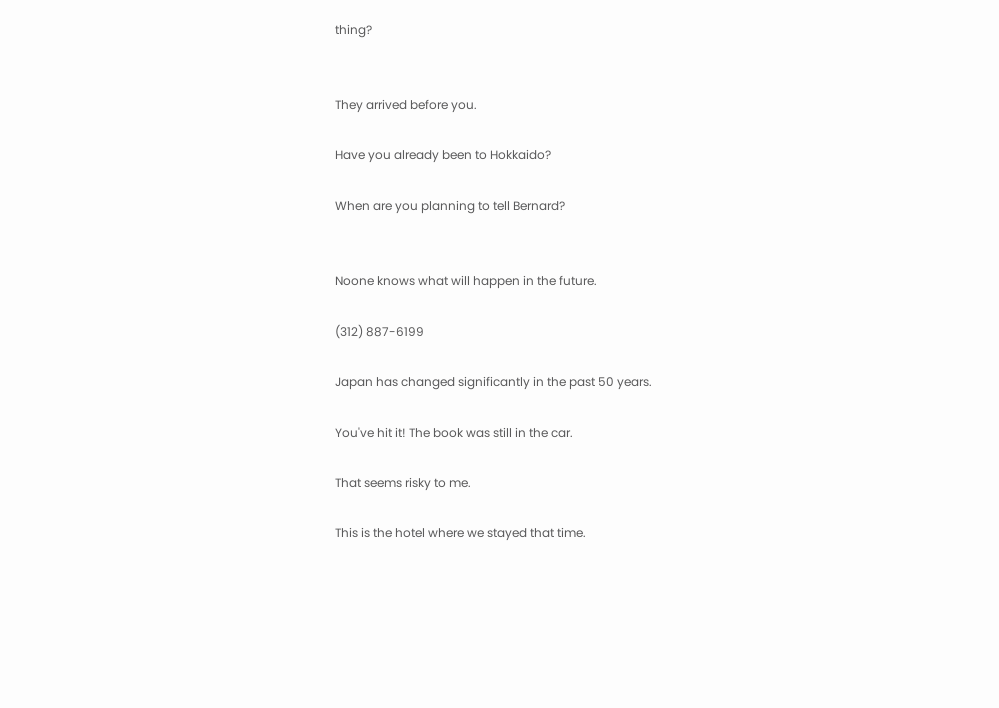thing?


They arrived before you.

Have you already been to Hokkaido?

When are you planning to tell Bernard?


Noone knows what will happen in the future.

(312) 887-6199

Japan has changed significantly in the past 50 years.

You've hit it! The book was still in the car.

That seems risky to me.

This is the hotel where we stayed that time.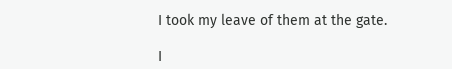I took my leave of them at the gate.

I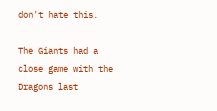don't hate this.

The Giants had a close game with the Dragons last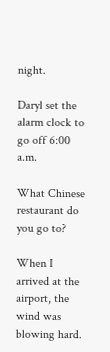night.

Daryl set the alarm clock to go off 6:00 a.m.

What Chinese restaurant do you go to?

When I arrived at the airport, the wind was blowing hard.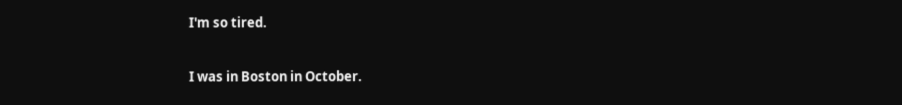I'm so tired.


I was in Boston in October.